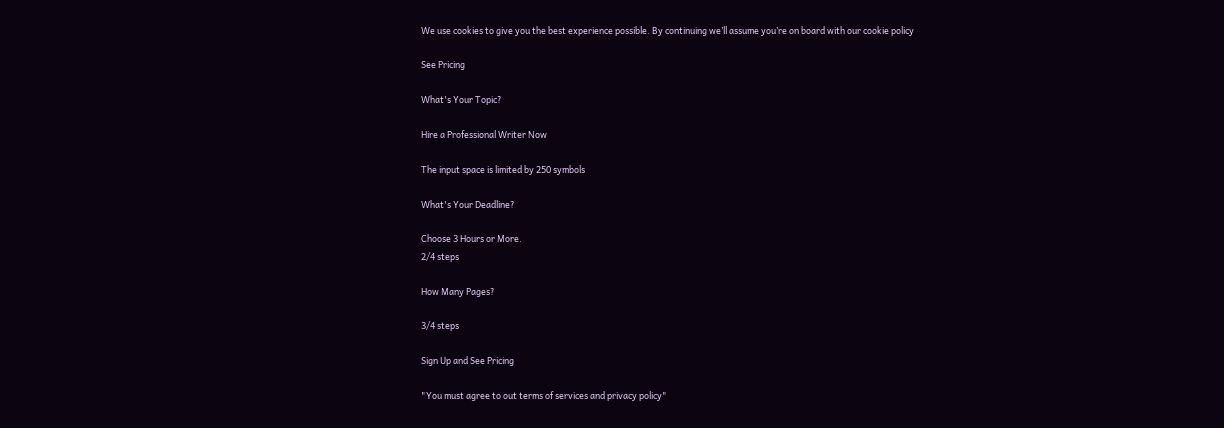We use cookies to give you the best experience possible. By continuing we’ll assume you’re on board with our cookie policy

See Pricing

What's Your Topic?

Hire a Professional Writer Now

The input space is limited by 250 symbols

What's Your Deadline?

Choose 3 Hours or More.
2/4 steps

How Many Pages?

3/4 steps

Sign Up and See Pricing

"You must agree to out terms of services and privacy policy"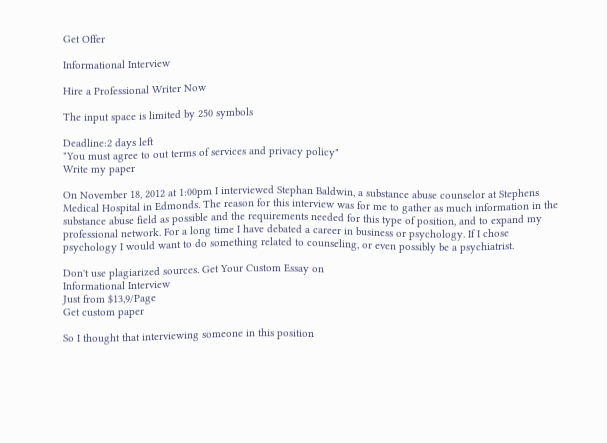Get Offer

Informational Interview

Hire a Professional Writer Now

The input space is limited by 250 symbols

Deadline:2 days left
"You must agree to out terms of services and privacy policy"
Write my paper

On November 18, 2012 at 1:00pm I interviewed Stephan Baldwin, a substance abuse counselor at Stephens Medical Hospital in Edmonds. The reason for this interview was for me to gather as much information in the substance abuse field as possible and the requirements needed for this type of position, and to expand my professional network. For a long time I have debated a career in business or psychology. If I chose psychology I would want to do something related to counseling, or even possibly be a psychiatrist.

Don't use plagiarized sources. Get Your Custom Essay on
Informational Interview
Just from $13,9/Page
Get custom paper

So I thought that interviewing someone in this position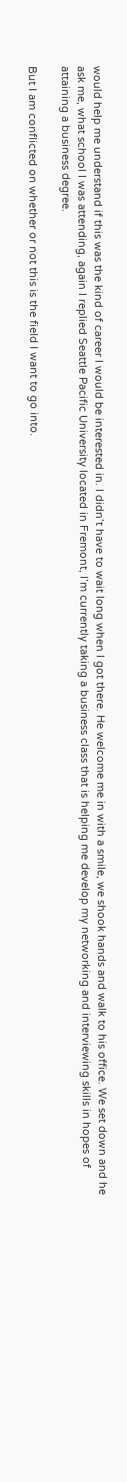would help me understand if this was the kind of career I would be interested in. I didn’t have to wait long when I got there. He welcome me in with a smile, we shook hands and walk to his office. We set down and he ask me, what school I was attending, again I replied Seattle Pacific University located in Fremont, I’m currently taking a business class that is helping me develop my networking and interviewing skills in hopes of attaining a business degree.

But I am conflicted on whether or not this is the field I want to go into.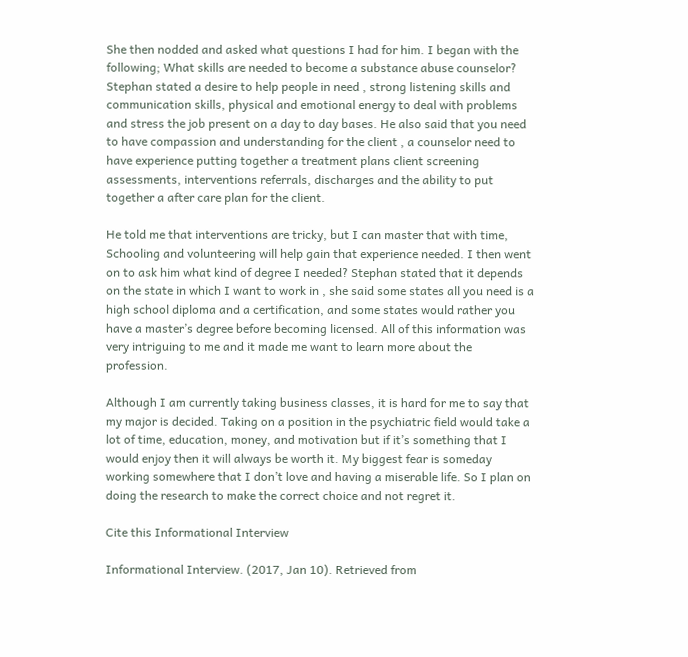She then nodded and asked what questions I had for him. I began with the following; What skills are needed to become a substance abuse counselor? Stephan stated a desire to help people in need , strong listening skills and communication skills, physical and emotional energy to deal with problems and stress the job present on a day to day bases. He also said that you need to have compassion and understanding for the client , a counselor need to have experience putting together a treatment plans client screening assessments, interventions referrals, discharges and the ability to put together a after care plan for the client.

He told me that interventions are tricky, but I can master that with time, Schooling and volunteering will help gain that experience needed. I then went on to ask him what kind of degree I needed? Stephan stated that it depends on the state in which I want to work in , she said some states all you need is a high school diploma and a certification, and some states would rather you have a master’s degree before becoming licensed. All of this information was very intriguing to me and it made me want to learn more about the profession.

Although I am currently taking business classes, it is hard for me to say that my major is decided. Taking on a position in the psychiatric field would take a lot of time, education, money, and motivation but if it’s something that I would enjoy then it will always be worth it. My biggest fear is someday working somewhere that I don’t love and having a miserable life. So I plan on doing the research to make the correct choice and not regret it.

Cite this Informational Interview

Informational Interview. (2017, Jan 10). Retrieved from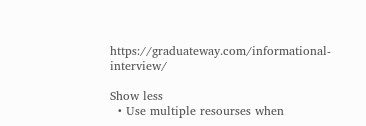https://graduateway.com/informational-interview/

Show less
  • Use multiple resourses when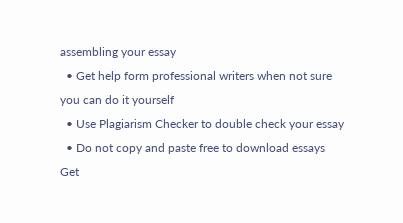assembling your essay
  • Get help form professional writers when not sure you can do it yourself
  • Use Plagiarism Checker to double check your essay
  • Do not copy and paste free to download essays
Get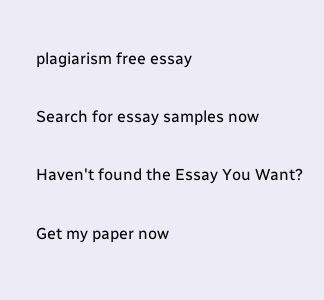plagiarism free essay

Search for essay samples now

Haven't found the Essay You Want?

Get my paper now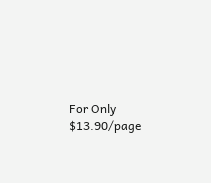For Only $13.90/page